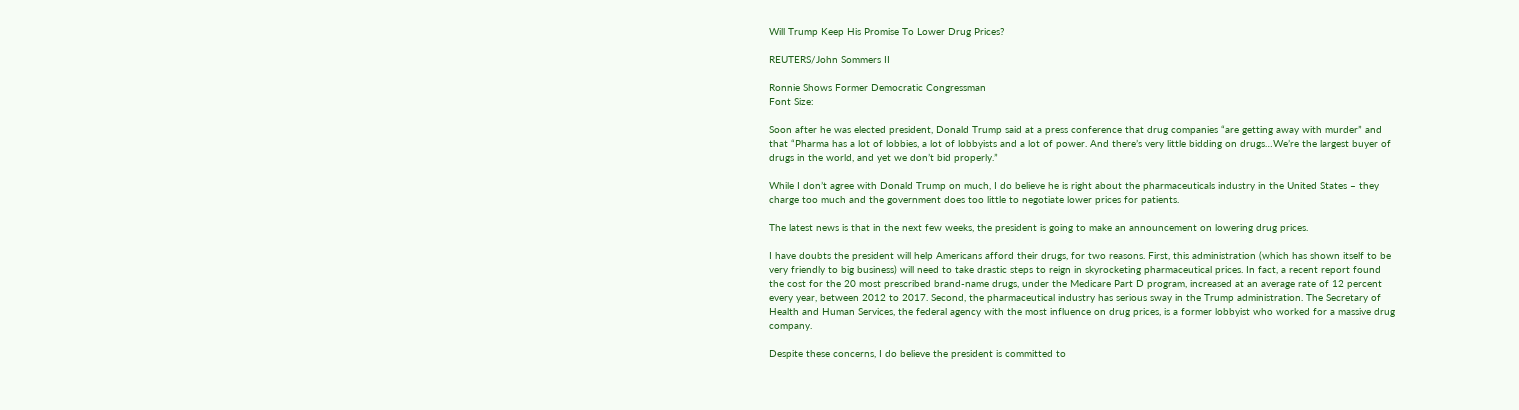Will Trump Keep His Promise To Lower Drug Prices?

REUTERS/John Sommers II

Ronnie Shows Former Democratic Congressman
Font Size:

Soon after he was elected president, Donald Trump said at a press conference that drug companies “are getting away with murder” and that “Pharma has a lot of lobbies, a lot of lobbyists and a lot of power. And there’s very little bidding on drugs…We’re the largest buyer of drugs in the world, and yet we don’t bid properly.”

While I don’t agree with Donald Trump on much, I do believe he is right about the pharmaceuticals industry in the United States – they charge too much and the government does too little to negotiate lower prices for patients.

The latest news is that in the next few weeks, the president is going to make an announcement on lowering drug prices.

I have doubts the president will help Americans afford their drugs, for two reasons. First, this administration (which has shown itself to be very friendly to big business) will need to take drastic steps to reign in skyrocketing pharmaceutical prices. In fact, a recent report found the cost for the 20 most prescribed brand-name drugs, under the Medicare Part D program, increased at an average rate of 12 percent every year, between 2012 to 2017. Second, the pharmaceutical industry has serious sway in the Trump administration. The Secretary of Health and Human Services, the federal agency with the most influence on drug prices, is a former lobbyist who worked for a massive drug company.

Despite these concerns, I do believe the president is committed to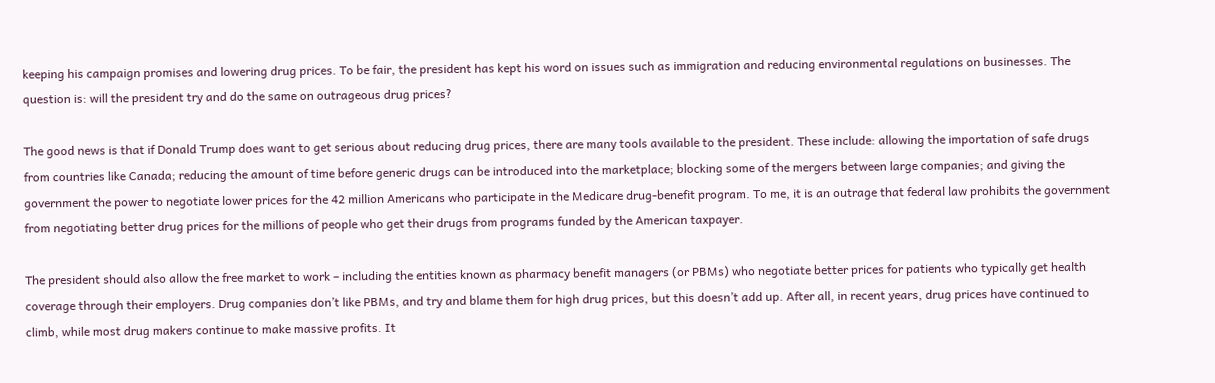keeping his campaign promises and lowering drug prices. To be fair, the president has kept his word on issues such as immigration and reducing environmental regulations on businesses. The question is: will the president try and do the same on outrageous drug prices?

The good news is that if Donald Trump does want to get serious about reducing drug prices, there are many tools available to the president. These include: allowing the importation of safe drugs from countries like Canada; reducing the amount of time before generic drugs can be introduced into the marketplace; blocking some of the mergers between large companies; and giving the government the power to negotiate lower prices for the 42 million Americans who participate in the Medicare drug-benefit program. To me, it is an outrage that federal law prohibits the government from negotiating better drug prices for the millions of people who get their drugs from programs funded by the American taxpayer.

The president should also allow the free market to work – including the entities known as pharmacy benefit managers (or PBMs) who negotiate better prices for patients who typically get health coverage through their employers. Drug companies don’t like PBMs, and try and blame them for high drug prices, but this doesn’t add up. After all, in recent years, drug prices have continued to climb, while most drug makers continue to make massive profits. It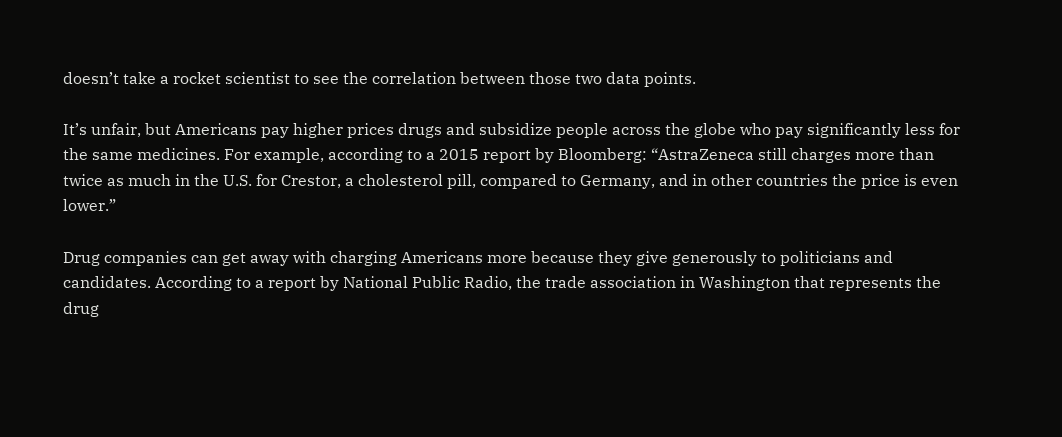doesn’t take a rocket scientist to see the correlation between those two data points.

It’s unfair, but Americans pay higher prices drugs and subsidize people across the globe who pay significantly less for the same medicines. For example, according to a 2015 report by Bloomberg: “AstraZeneca still charges more than twice as much in the U.S. for Crestor, a cholesterol pill, compared to Germany, and in other countries the price is even lower.”

Drug companies can get away with charging Americans more because they give generously to politicians and candidates. According to a report by National Public Radio, the trade association in Washington that represents the drug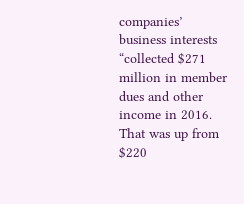companies’ business interests “collected $271 million in member dues and other income in 2016. That was up from $220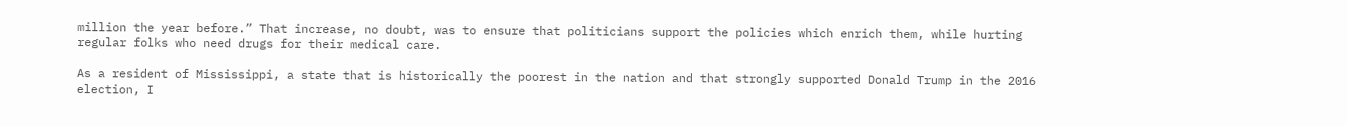million the year before.” That increase, no doubt, was to ensure that politicians support the policies which enrich them, while hurting regular folks who need drugs for their medical care.

As a resident of Mississippi, a state that is historically the poorest in the nation and that strongly supported Donald Trump in the 2016 election, I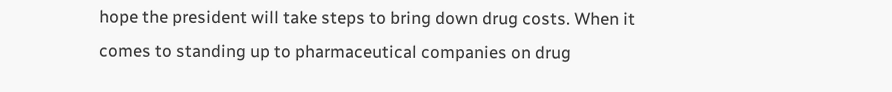hope the president will take steps to bring down drug costs. When it comes to standing up to pharmaceutical companies on drug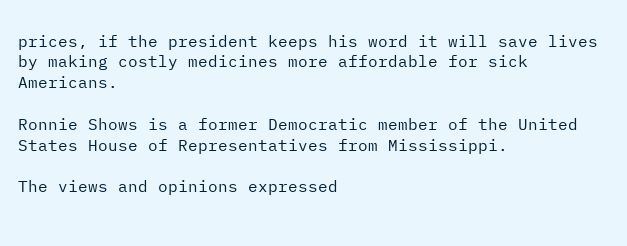prices, if the president keeps his word it will save lives by making costly medicines more affordable for sick Americans.

Ronnie Shows is a former Democratic member of the United States House of Representatives from Mississippi.

The views and opinions expressed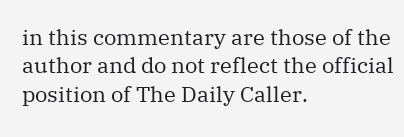in this commentary are those of the author and do not reflect the official position of The Daily Caller.